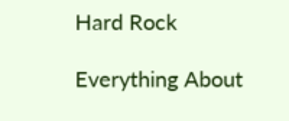Hard Rock

Everything About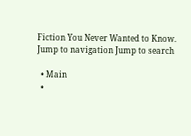Fiction You Never Wanted to Know.
Jump to navigation Jump to search

  • Main
  •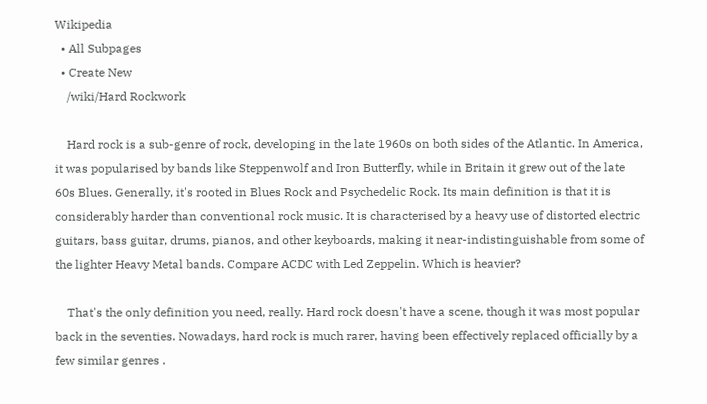Wikipedia
  • All Subpages
  • Create New
    /wiki/Hard Rockwork

    Hard rock is a sub-genre of rock, developing in the late 1960s on both sides of the Atlantic. In America, it was popularised by bands like Steppenwolf and Iron Butterfly, while in Britain it grew out of the late 60s Blues. Generally, it's rooted in Blues Rock and Psychedelic Rock. Its main definition is that it is considerably harder than conventional rock music. It is characterised by a heavy use of distorted electric guitars, bass guitar, drums, pianos, and other keyboards, making it near-indistinguishable from some of the lighter Heavy Metal bands. Compare ACDC with Led Zeppelin. Which is heavier?

    That's the only definition you need, really. Hard rock doesn't have a scene, though it was most popular back in the seventies. Nowadays, hard rock is much rarer, having been effectively replaced officially by a few similar genres .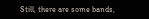Still, there are some bands,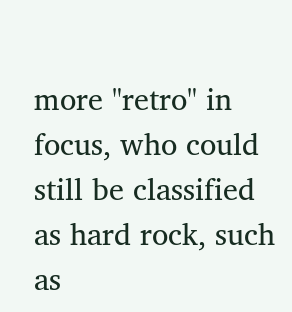more "retro" in focus, who could still be classified as hard rock, such as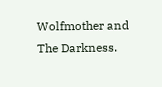Wolfmother and The Darkness.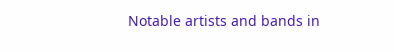Notable artists and bands in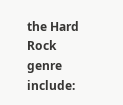the Hard Rock genre include: